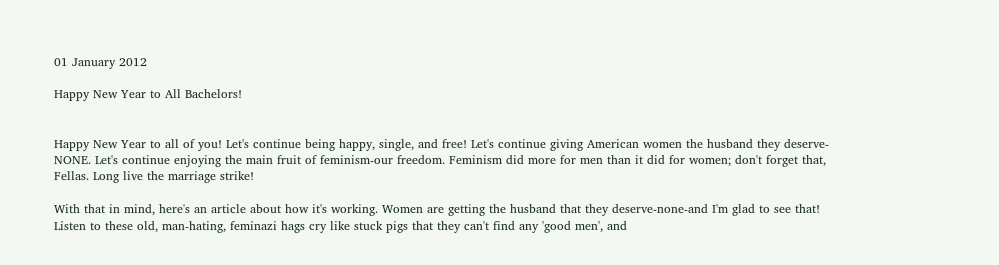01 January 2012

Happy New Year to All Bachelors!


Happy New Year to all of you! Let's continue being happy, single, and free! Let's continue giving American women the husband they deserve-NONE. Let's continue enjoying the main fruit of feminism-our freedom. Feminism did more for men than it did for women; don't forget that, Fellas. Long live the marriage strike!

With that in mind, here's an article about how it's working. Women are getting the husband that they deserve-none-and I'm glad to see that! Listen to these old, man-hating, feminazi hags cry like stuck pigs that they can't find any 'good men', and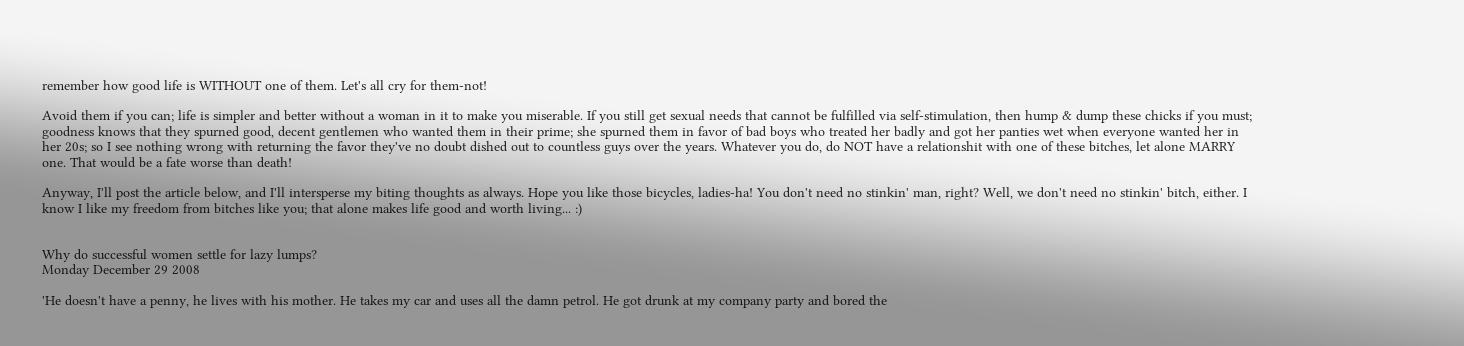remember how good life is WITHOUT one of them. Let's all cry for them-not!

Avoid them if you can; life is simpler and better without a woman in it to make you miserable. If you still get sexual needs that cannot be fulfilled via self-stimulation, then hump & dump these chicks if you must; goodness knows that they spurned good, decent gentlemen who wanted them in their prime; she spurned them in favor of bad boys who treated her badly and got her panties wet when everyone wanted her in her 20s; so I see nothing wrong with returning the favor they've no doubt dished out to countless guys over the years. Whatever you do, do NOT have a relationshit with one of these bitches, let alone MARRY one. That would be a fate worse than death!

Anyway, I'll post the article below, and I'll intersperse my biting thoughts as always. Hope you like those bicycles, ladies-ha! You don't need no stinkin' man, right? Well, we don't need no stinkin' bitch, either. I know I like my freedom from bitches like you; that alone makes life good and worth living... :)


Why do successful women settle for lazy lumps?
Monday December 29 2008

'He doesn't have a penny, he lives with his mother. He takes my car and uses all the damn petrol. He got drunk at my company party and bored the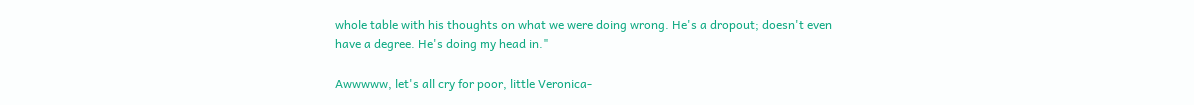whole table with his thoughts on what we were doing wrong. He's a dropout; doesn't even have a degree. He's doing my head in."

Awwwww, let's all cry for poor, little Veronica-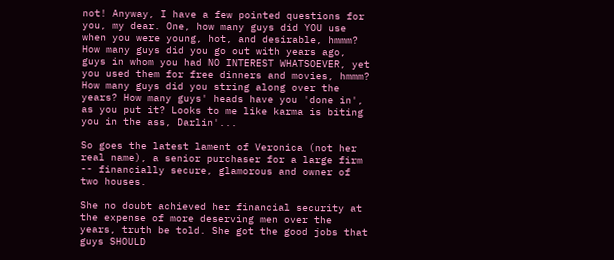not! Anyway, I have a few pointed questions for you, my dear. One, how many guys did YOU use when you were young, hot, and desirable, hmmm? How many guys did you go out with years ago, guys in whom you had NO INTEREST WHATSOEVER, yet you used them for free dinners and movies, hmmm? How many guys did you string along over the years? How many guys' heads have you 'done in', as you put it? Looks to me like karma is biting you in the ass, Darlin'...

So goes the latest lament of Veronica (not her real name), a senior purchaser for a large firm -- financially secure, glamorous and owner of two houses.

She no doubt achieved her financial security at the expense of more deserving men over the years, truth be told. She got the good jobs that guys SHOULD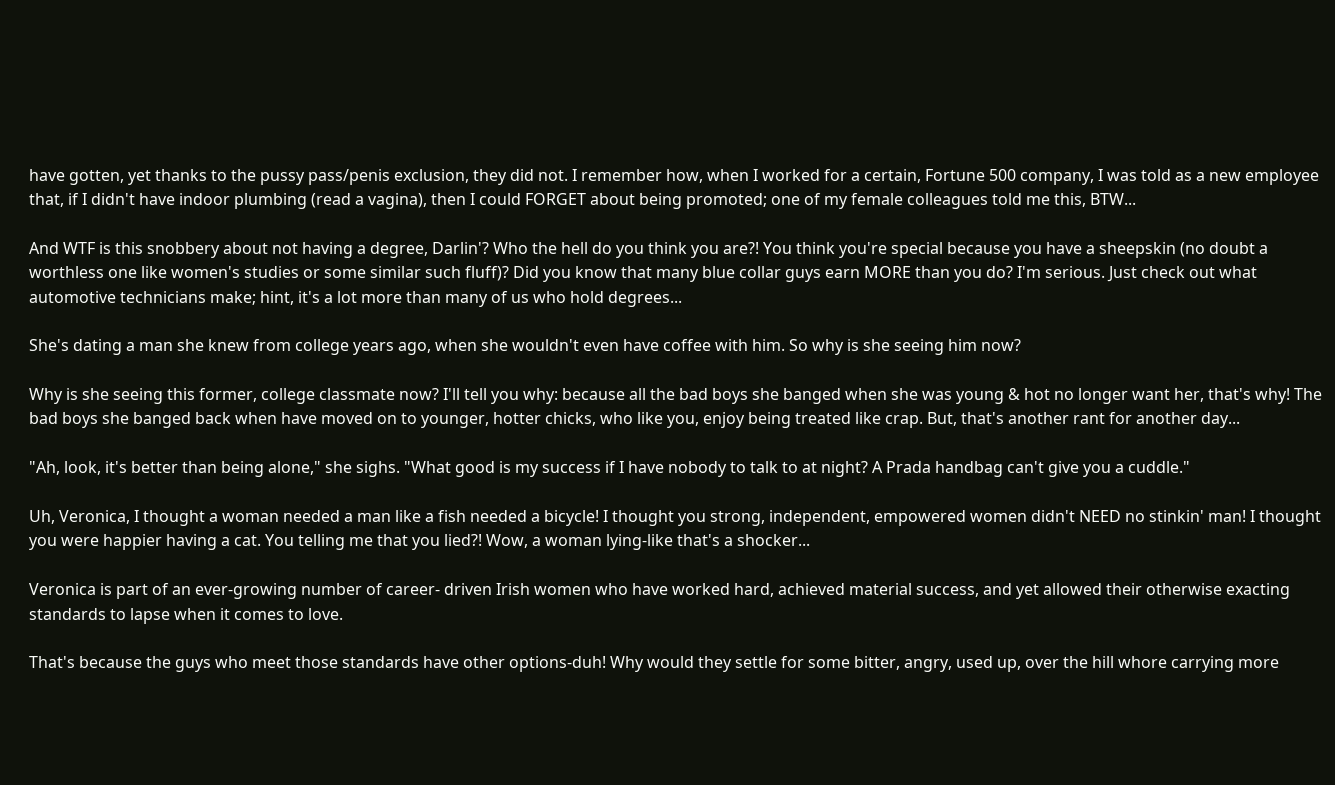have gotten, yet thanks to the pussy pass/penis exclusion, they did not. I remember how, when I worked for a certain, Fortune 500 company, I was told as a new employee that, if I didn't have indoor plumbing (read a vagina), then I could FORGET about being promoted; one of my female colleagues told me this, BTW...

And WTF is this snobbery about not having a degree, Darlin'? Who the hell do you think you are?! You think you're special because you have a sheepskin (no doubt a worthless one like women's studies or some similar such fluff)? Did you know that many blue collar guys earn MORE than you do? I'm serious. Just check out what automotive technicians make; hint, it's a lot more than many of us who hold degrees...

She's dating a man she knew from college years ago, when she wouldn't even have coffee with him. So why is she seeing him now?

Why is she seeing this former, college classmate now? I'll tell you why: because all the bad boys she banged when she was young & hot no longer want her, that's why! The bad boys she banged back when have moved on to younger, hotter chicks, who like you, enjoy being treated like crap. But, that's another rant for another day...

"Ah, look, it's better than being alone," she sighs. "What good is my success if I have nobody to talk to at night? A Prada handbag can't give you a cuddle."

Uh, Veronica, I thought a woman needed a man like a fish needed a bicycle! I thought you strong, independent, empowered women didn't NEED no stinkin' man! I thought you were happier having a cat. You telling me that you lied?! Wow, a woman lying-like that's a shocker...

Veronica is part of an ever-growing number of career- driven Irish women who have worked hard, achieved material success, and yet allowed their otherwise exacting standards to lapse when it comes to love.

That's because the guys who meet those standards have other options-duh! Why would they settle for some bitter, angry, used up, over the hill whore carrying more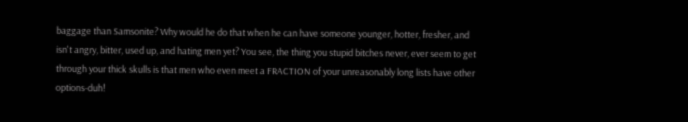baggage than Samsonite? Why would he do that when he can have someone younger, hotter, fresher, and isn't angry, bitter, used up, and hating men yet? You see, the thing you stupid bitches never, ever seem to get through your thick skulls is that men who even meet a FRACTION of your unreasonably long lists have other options-duh!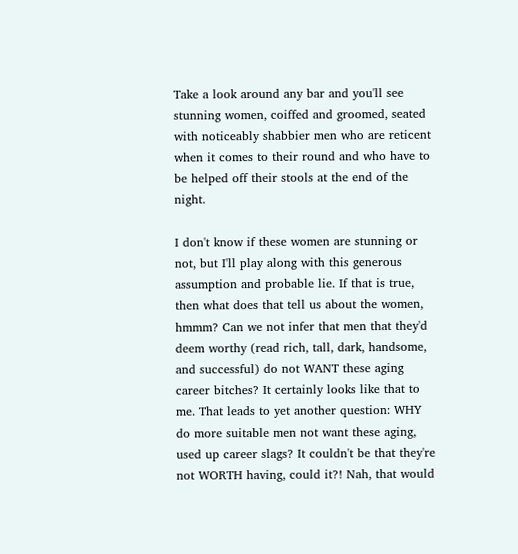Take a look around any bar and you'll see stunning women, coiffed and groomed, seated with noticeably shabbier men who are reticent when it comes to their round and who have to be helped off their stools at the end of the night.

I don't know if these women are stunning or not, but I'll play along with this generous assumption and probable lie. If that is true, then what does that tell us about the women, hmmm? Can we not infer that men that they'd deem worthy (read rich, tall, dark, handsome, and successful) do not WANT these aging career bitches? It certainly looks like that to me. That leads to yet another question: WHY do more suitable men not want these aging, used up career slags? It couldn't be that they're not WORTH having, could it?! Nah, that would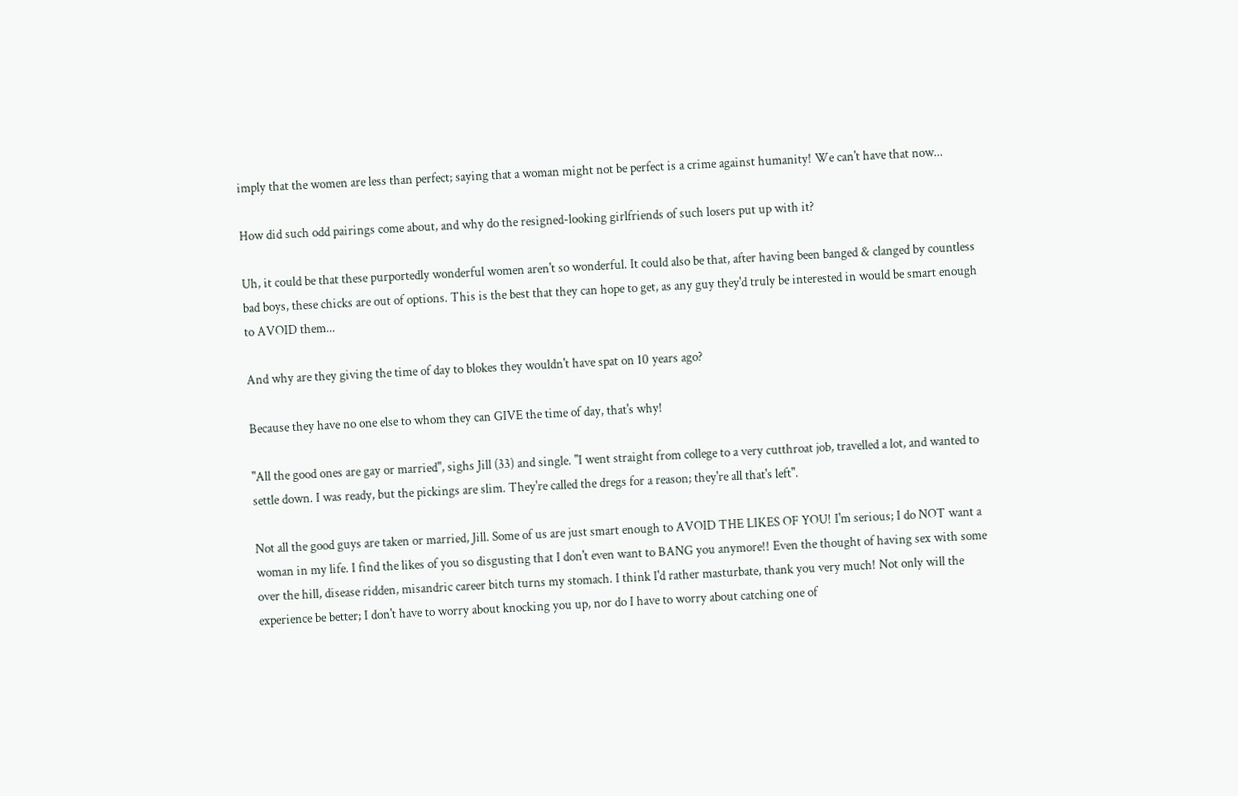imply that the women are less than perfect; saying that a woman might not be perfect is a crime against humanity! We can't have that now...

How did such odd pairings come about, and why do the resigned-looking girlfriends of such losers put up with it?

Uh, it could be that these purportedly wonderful women aren't so wonderful. It could also be that, after having been banged & clanged by countless bad boys, these chicks are out of options. This is the best that they can hope to get, as any guy they'd truly be interested in would be smart enough to AVOID them...

And why are they giving the time of day to blokes they wouldn't have spat on 10 years ago?

Because they have no one else to whom they can GIVE the time of day, that's why!

"All the good ones are gay or married", sighs Jill (33) and single. "I went straight from college to a very cutthroat job, travelled a lot, and wanted to settle down. I was ready, but the pickings are slim. They're called the dregs for a reason; they're all that's left".

Not all the good guys are taken or married, Jill. Some of us are just smart enough to AVOID THE LIKES OF YOU! I'm serious; I do NOT want a woman in my life. I find the likes of you so disgusting that I don't even want to BANG you anymore!! Even the thought of having sex with some over the hill, disease ridden, misandric career bitch turns my stomach. I think I'd rather masturbate, thank you very much! Not only will the experience be better; I don't have to worry about knocking you up, nor do I have to worry about catching one of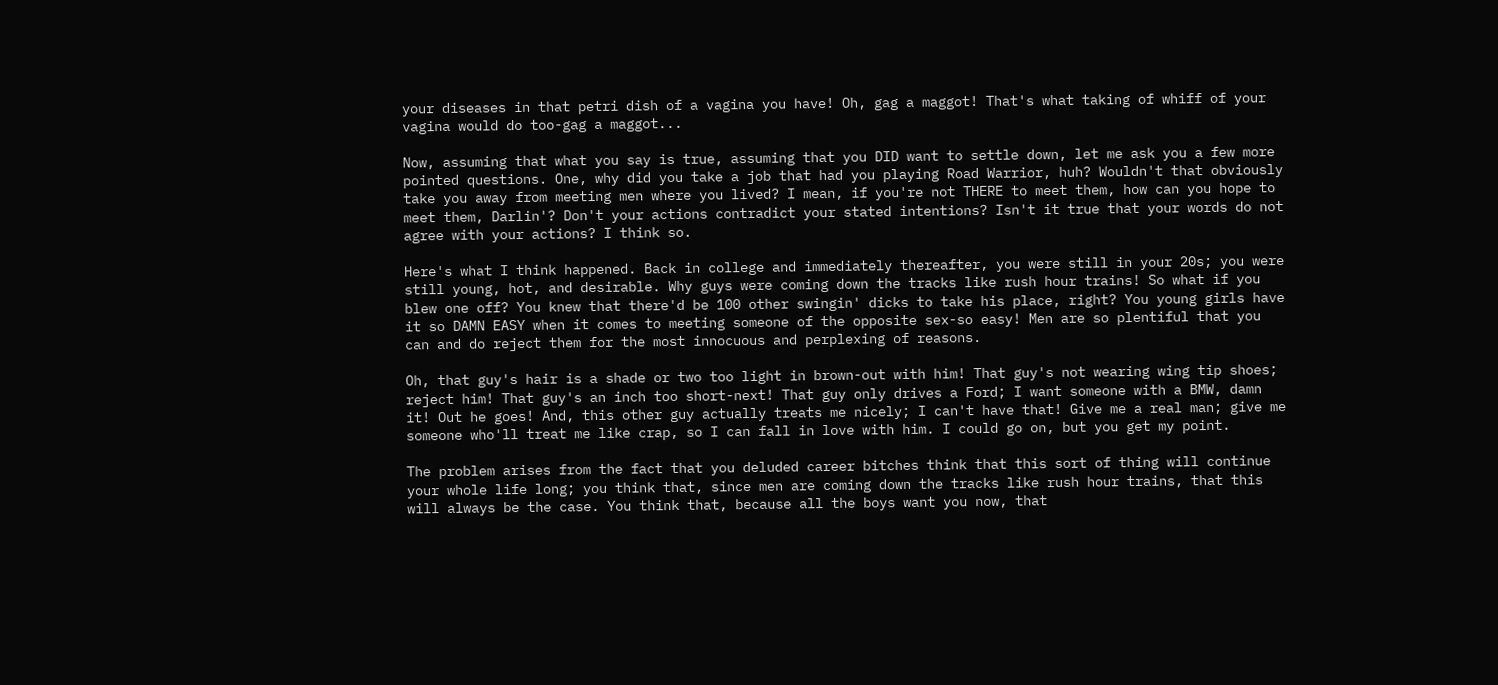your diseases in that petri dish of a vagina you have! Oh, gag a maggot! That's what taking of whiff of your vagina would do too-gag a maggot...

Now, assuming that what you say is true, assuming that you DID want to settle down, let me ask you a few more pointed questions. One, why did you take a job that had you playing Road Warrior, huh? Wouldn't that obviously take you away from meeting men where you lived? I mean, if you're not THERE to meet them, how can you hope to meet them, Darlin'? Don't your actions contradict your stated intentions? Isn't it true that your words do not agree with your actions? I think so.

Here's what I think happened. Back in college and immediately thereafter, you were still in your 20s; you were still young, hot, and desirable. Why guys were coming down the tracks like rush hour trains! So what if you blew one off? You knew that there'd be 100 other swingin' dicks to take his place, right? You young girls have it so DAMN EASY when it comes to meeting someone of the opposite sex-so easy! Men are so plentiful that you can and do reject them for the most innocuous and perplexing of reasons.

Oh, that guy's hair is a shade or two too light in brown-out with him! That guy's not wearing wing tip shoes; reject him! That guy's an inch too short-next! That guy only drives a Ford; I want someone with a BMW, damn it! Out he goes! And, this other guy actually treats me nicely; I can't have that! Give me a real man; give me someone who'll treat me like crap, so I can fall in love with him. I could go on, but you get my point.

The problem arises from the fact that you deluded career bitches think that this sort of thing will continue your whole life long; you think that, since men are coming down the tracks like rush hour trains, that this will always be the case. You think that, because all the boys want you now, that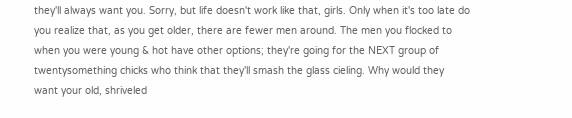they'll always want you. Sorry, but life doesn't work like that, girls. Only when it's too late do you realize that, as you get older, there are fewer men around. The men you flocked to when you were young & hot have other options; they're going for the NEXT group of twentysomething chicks who think that they'll smash the glass cieling. Why would they want your old, shriveled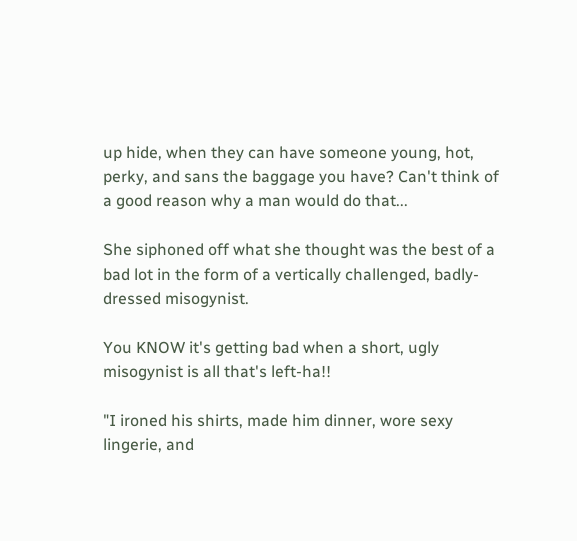up hide, when they can have someone young, hot, perky, and sans the baggage you have? Can't think of a good reason why a man would do that...

She siphoned off what she thought was the best of a bad lot in the form of a vertically challenged, badly-dressed misogynist.

You KNOW it's getting bad when a short, ugly misogynist is all that's left-ha!!

"I ironed his shirts, made him dinner, wore sexy lingerie, and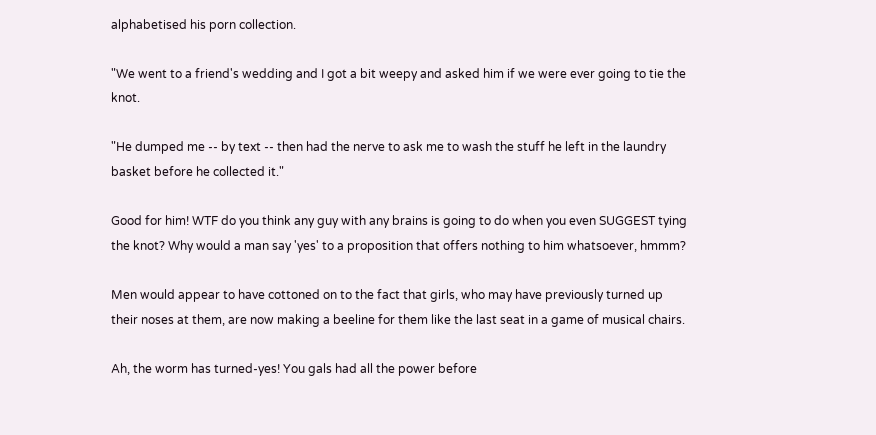alphabetised his porn collection.

"We went to a friend's wedding and I got a bit weepy and asked him if we were ever going to tie the knot.

"He dumped me -- by text -- then had the nerve to ask me to wash the stuff he left in the laundry basket before he collected it."

Good for him! WTF do you think any guy with any brains is going to do when you even SUGGEST tying the knot? Why would a man say 'yes' to a proposition that offers nothing to him whatsoever, hmmm?

Men would appear to have cottoned on to the fact that girls, who may have previously turned up their noses at them, are now making a beeline for them like the last seat in a game of musical chairs.

Ah, the worm has turned-yes! You gals had all the power before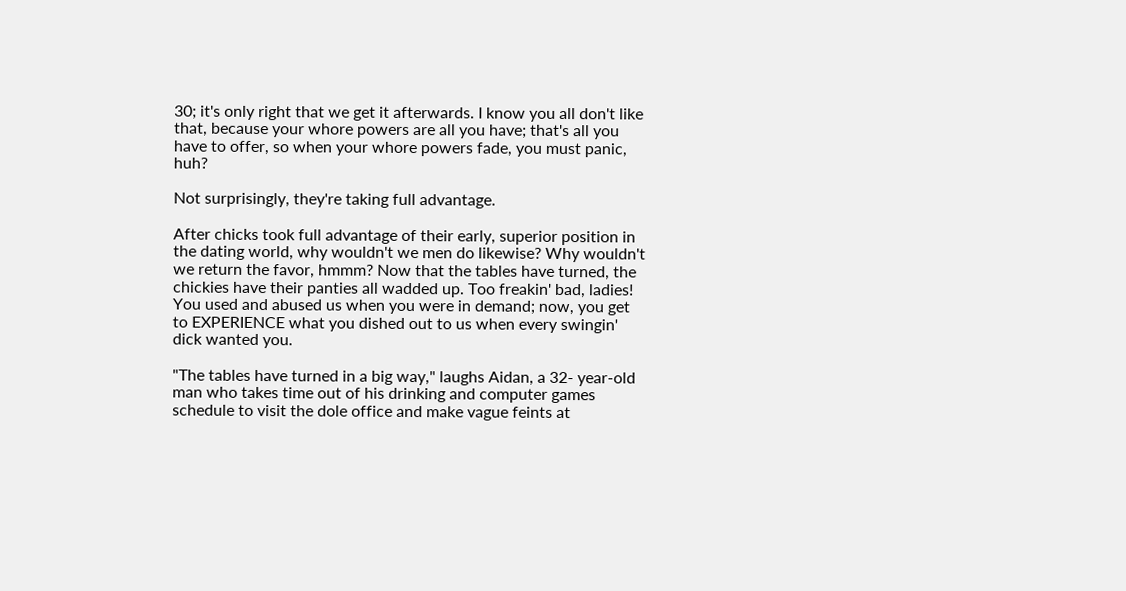30; it's only right that we get it afterwards. I know you all don't like that, because your whore powers are all you have; that's all you have to offer, so when your whore powers fade, you must panic, huh?

Not surprisingly, they're taking full advantage.

After chicks took full advantage of their early, superior position in the dating world, why wouldn't we men do likewise? Why wouldn't we return the favor, hmmm? Now that the tables have turned, the chickies have their panties all wadded up. Too freakin' bad, ladies! You used and abused us when you were in demand; now, you get to EXPERIENCE what you dished out to us when every swingin' dick wanted you.

"The tables have turned in a big way," laughs Aidan, a 32- year-old man who takes time out of his drinking and computer games schedule to visit the dole office and make vague feints at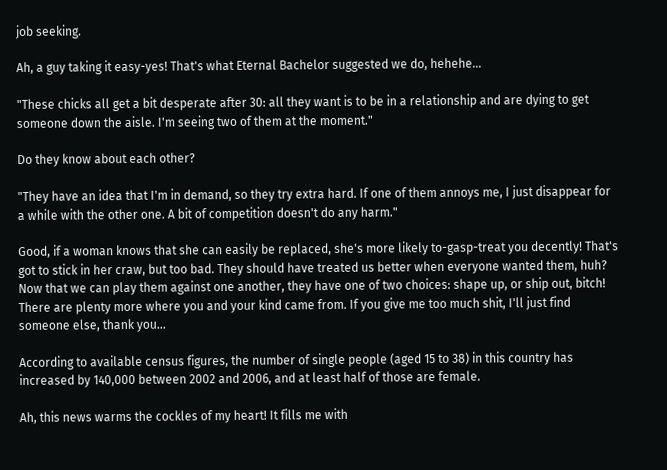job seeking.

Ah, a guy taking it easy-yes! That's what Eternal Bachelor suggested we do, hehehe...

"These chicks all get a bit desperate after 30: all they want is to be in a relationship and are dying to get someone down the aisle. I'm seeing two of them at the moment."

Do they know about each other?

"They have an idea that I'm in demand, so they try extra hard. If one of them annoys me, I just disappear for a while with the other one. A bit of competition doesn't do any harm."

Good, if a woman knows that she can easily be replaced, she's more likely to-gasp-treat you decently! That's got to stick in her craw, but too bad. They should have treated us better when everyone wanted them, huh? Now that we can play them against one another, they have one of two choices: shape up, or ship out, bitch! There are plenty more where you and your kind came from. If you give me too much shit, I'll just find someone else, thank you...

According to available census figures, the number of single people (aged 15 to 38) in this country has increased by 140,000 between 2002 and 2006, and at least half of those are female.

Ah, this news warms the cockles of my heart! It fills me with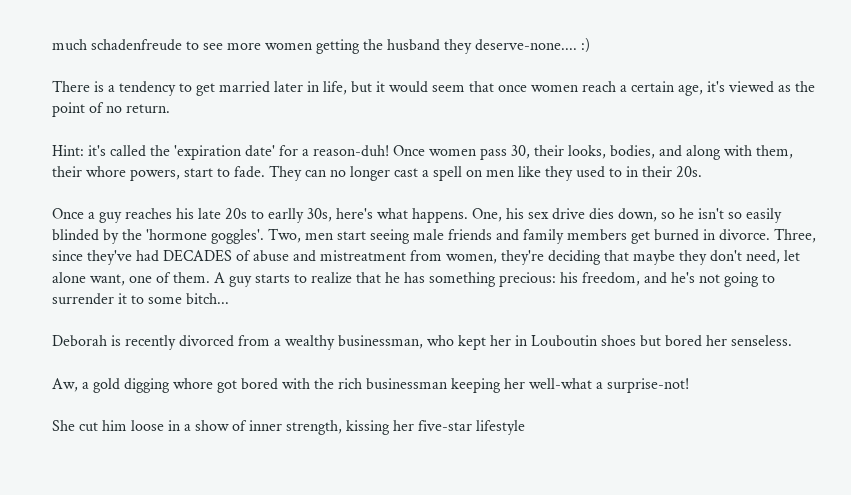much schadenfreude to see more women getting the husband they deserve-none.... :)

There is a tendency to get married later in life, but it would seem that once women reach a certain age, it's viewed as the point of no return.

Hint: it's called the 'expiration date' for a reason-duh! Once women pass 30, their looks, bodies, and along with them, their whore powers, start to fade. They can no longer cast a spell on men like they used to in their 20s.

Once a guy reaches his late 20s to earlly 30s, here's what happens. One, his sex drive dies down, so he isn't so easily blinded by the 'hormone goggles'. Two, men start seeing male friends and family members get burned in divorce. Three, since they've had DECADES of abuse and mistreatment from women, they're deciding that maybe they don't need, let alone want, one of them. A guy starts to realize that he has something precious: his freedom, and he's not going to surrender it to some bitch...

Deborah is recently divorced from a wealthy businessman, who kept her in Louboutin shoes but bored her senseless.

Aw, a gold digging whore got bored with the rich businessman keeping her well-what a surprise-not!

She cut him loose in a show of inner strength, kissing her five-star lifestyle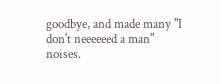goodbye, and made many "I don't neeeeeed a man" noises.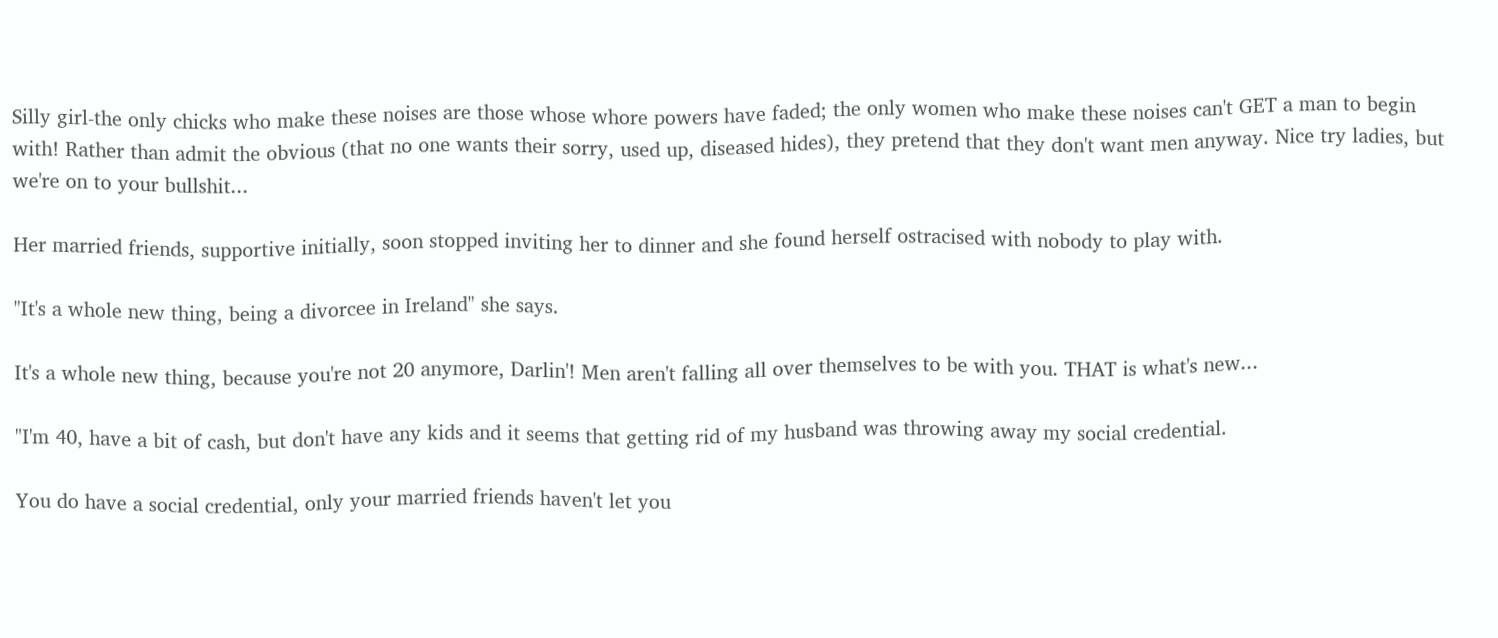Silly girl-the only chicks who make these noises are those whose whore powers have faded; the only women who make these noises can't GET a man to begin with! Rather than admit the obvious (that no one wants their sorry, used up, diseased hides), they pretend that they don't want men anyway. Nice try ladies, but we're on to your bullshit...

Her married friends, supportive initially, soon stopped inviting her to dinner and she found herself ostracised with nobody to play with.

"It's a whole new thing, being a divorcee in Ireland" she says.

It's a whole new thing, because you're not 20 anymore, Darlin'! Men aren't falling all over themselves to be with you. THAT is what's new...

"I'm 40, have a bit of cash, but don't have any kids and it seems that getting rid of my husband was throwing away my social credential.

You do have a social credential, only your married friends haven't let you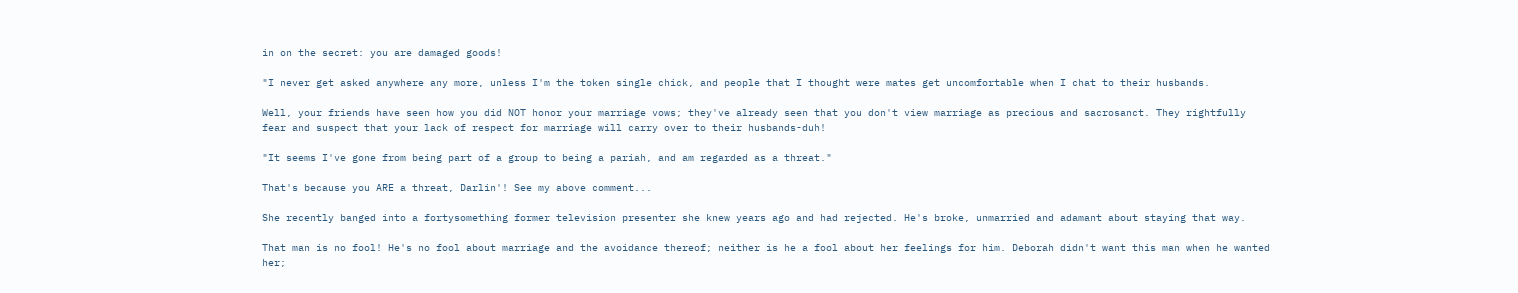in on the secret: you are damaged goods!

"I never get asked anywhere any more, unless I'm the token single chick, and people that I thought were mates get uncomfortable when I chat to their husbands.

Well, your friends have seen how you did NOT honor your marriage vows; they've already seen that you don't view marriage as precious and sacrosanct. They rightfully fear and suspect that your lack of respect for marriage will carry over to their husbands-duh!

"It seems I've gone from being part of a group to being a pariah, and am regarded as a threat."

That's because you ARE a threat, Darlin'! See my above comment...

She recently banged into a fortysomething former television presenter she knew years ago and had rejected. He's broke, unmarried and adamant about staying that way.

That man is no fool! He's no fool about marriage and the avoidance thereof; neither is he a fool about her feelings for him. Deborah didn't want this man when he wanted her;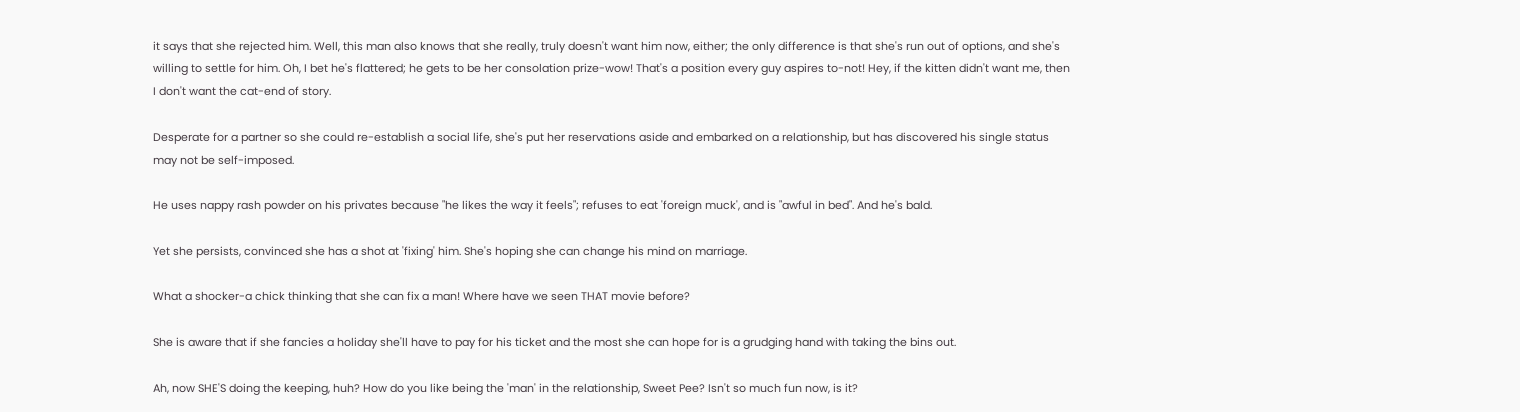it says that she rejected him. Well, this man also knows that she really, truly doesn't want him now, either; the only difference is that she's run out of options, and she's willing to settle for him. Oh, I bet he's flattered; he gets to be her consolation prize-wow! That's a position every guy aspires to-not! Hey, if the kitten didn't want me, then I don't want the cat-end of story.

Desperate for a partner so she could re-establish a social life, she's put her reservations aside and embarked on a relationship, but has discovered his single status may not be self-imposed.

He uses nappy rash powder on his privates because "he likes the way it feels"; refuses to eat 'foreign muck', and is "awful in bed". And he's bald.

Yet she persists, convinced she has a shot at 'fixing' him. She's hoping she can change his mind on marriage.

What a shocker-a chick thinking that she can fix a man! Where have we seen THAT movie before?

She is aware that if she fancies a holiday she'll have to pay for his ticket and the most she can hope for is a grudging hand with taking the bins out.

Ah, now SHE'S doing the keeping, huh? How do you like being the 'man' in the relationship, Sweet Pee? Isn't so much fun now, is it?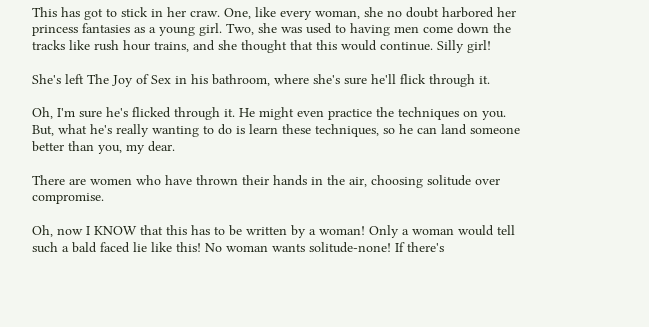This has got to stick in her craw. One, like every woman, she no doubt harbored her princess fantasies as a young girl. Two, she was used to having men come down the tracks like rush hour trains, and she thought that this would continue. Silly girl!

She's left The Joy of Sex in his bathroom, where she's sure he'll flick through it.

Oh, I'm sure he's flicked through it. He might even practice the techniques on you. But, what he's really wanting to do is learn these techniques, so he can land someone better than you, my dear.

There are women who have thrown their hands in the air, choosing solitude over compromise.

Oh, now I KNOW that this has to be written by a woman! Only a woman would tell such a bald faced lie like this! No woman wants solitude-none! If there's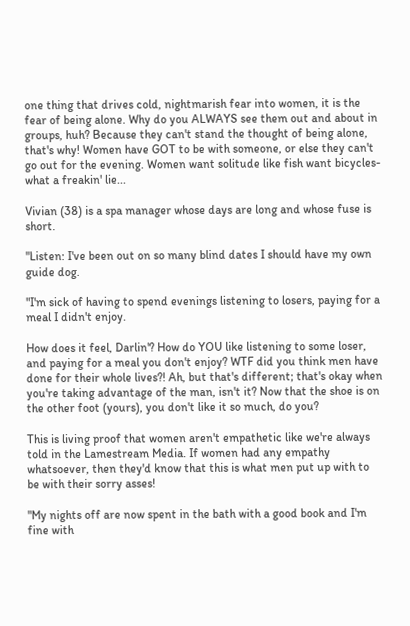one thing that drives cold, nightmarish fear into women, it is the fear of being alone. Why do you ALWAYS see them out and about in groups, huh? Because they can't stand the thought of being alone, that's why! Women have GOT to be with someone, or else they can't go out for the evening. Women want solitude like fish want bicycles-what a freakin' lie...

Vivian (38) is a spa manager whose days are long and whose fuse is short.

"Listen: I've been out on so many blind dates I should have my own guide dog.

"I'm sick of having to spend evenings listening to losers, paying for a meal I didn't enjoy.

How does it feel, Darlin'? How do YOU like listening to some loser, and paying for a meal you don't enjoy? WTF did you think men have done for their whole lives?! Ah, but that's different; that's okay when you're taking advantage of the man, isn't it? Now that the shoe is on the other foot (yours), you don't like it so much, do you?

This is living proof that women aren't empathetic like we're always told in the Lamestream Media. If women had any empathy whatsoever, then they'd know that this is what men put up with to be with their sorry asses!

"My nights off are now spent in the bath with a good book and I'm fine with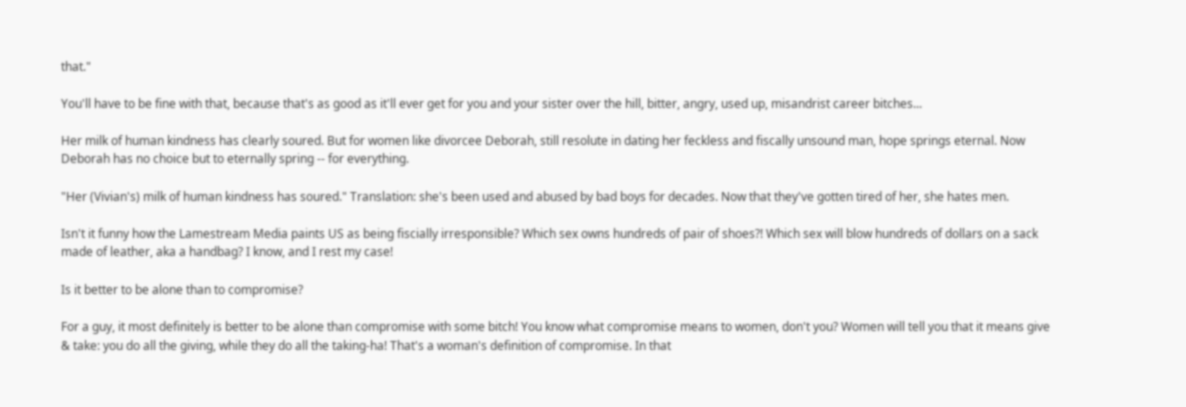that."

You'll have to be fine with that, because that's as good as it'll ever get for you and your sister over the hill, bitter, angry, used up, misandrist career bitches...

Her milk of human kindness has clearly soured. But for women like divorcee Deborah, still resolute in dating her feckless and fiscally unsound man, hope springs eternal. Now Deborah has no choice but to eternally spring -- for everything.

"Her (Vivian's) milk of human kindness has soured." Translation: she's been used and abused by bad boys for decades. Now that they've gotten tired of her, she hates men.

Isn't it funny how the Lamestream Media paints US as being fiscially irresponsible? Which sex owns hundreds of pair of shoes?! Which sex will blow hundreds of dollars on a sack made of leather, aka a handbag? I know, and I rest my case!

Is it better to be alone than to compromise?

For a guy, it most definitely is better to be alone than compromise with some bitch! You know what compromise means to women, don't you? Women will tell you that it means give & take: you do all the giving, while they do all the taking-ha! That's a woman's definition of compromise. In that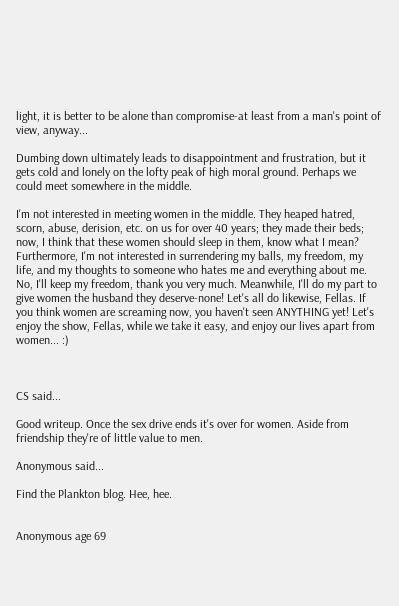light, it is better to be alone than compromise-at least from a man's point of view, anyway...

Dumbing down ultimately leads to disappointment and frustration, but it gets cold and lonely on the lofty peak of high moral ground. Perhaps we could meet somewhere in the middle.

I'm not interested in meeting women in the middle. They heaped hatred, scorn, abuse, derision, etc. on us for over 40 years; they made their beds; now, I think that these women should sleep in them, know what I mean? Furthermore, I'm not interested in surrendering my balls, my freedom, my life, and my thoughts to someone who hates me and everything about me. No, I'll keep my freedom, thank you very much. Meanwhile, I'll do my part to give women the husband they deserve-none! Let's all do likewise, Fellas. If you think women are screaming now, you haven't seen ANYTHING yet! Let's enjoy the show, Fellas, while we take it easy, and enjoy our lives apart from women... :)



CS said...

Good writeup. Once the sex drive ends it's over for women. Aside from friendship they're of little value to men.

Anonymous said...

Find the Plankton blog. Hee, hee.


Anonymous age 69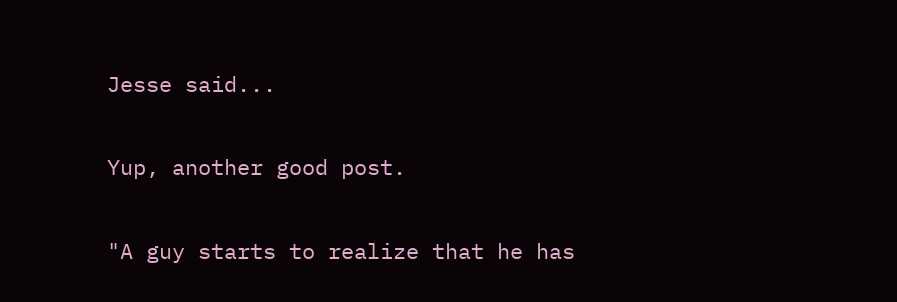Jesse said...

Yup, another good post.

"A guy starts to realize that he has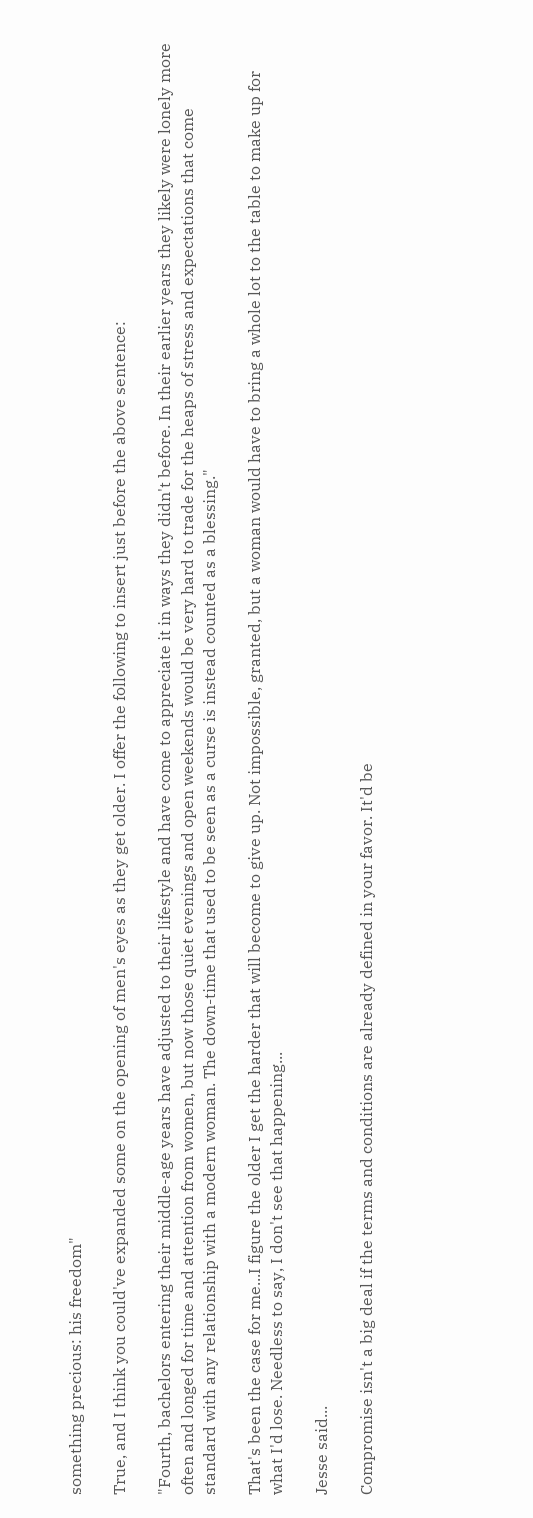something precious: his freedom"

True, and I think you could've expanded some on the opening of men's eyes as they get older. I offer the following to insert just before the above sentence:

"Fourth, bachelors entering their middle-age years have adjusted to their lifestyle and have come to appreciate it in ways they didn't before. In their earlier years they likely were lonely more often and longed for time and attention from women, but now those quiet evenings and open weekends would be very hard to trade for the heaps of stress and expectations that come standard with any relationship with a modern woman. The down-time that used to be seen as a curse is instead counted as a blessing."

That's been the case for me...I figure the older I get the harder that will become to give up. Not impossible, granted, but a woman would have to bring a whole lot to the table to make up for what I'd lose. Needless to say, I don't see that happening...

Jesse said...

Compromise isn't a big deal if the terms and conditions are already defined in your favor. It'd be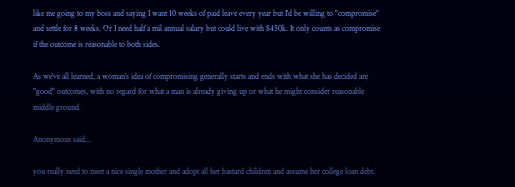like me going to my boss and saying I want 10 weeks of paid leave every year but I'd be willing to "compromise" and settle for 8 weeks. Or I need half a mil annual salary but could live with $450k. It only counts as compromise if the outcome is reasonable to both sides.

As we've all learned, a woman's idea of compromising generally starts and ends with what she has decided are "good" outcomes, with no regard for what a man is already giving up or what he might consider reasonable middle ground.

Anonymous said...

you really need to meet a nice single mother and adopt all her bastard children and assume her college loan debt.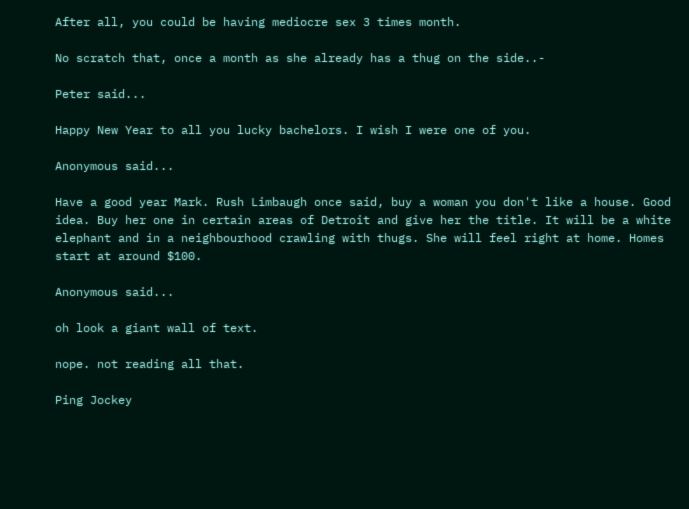After all, you could be having mediocre sex 3 times month.

No scratch that, once a month as she already has a thug on the side..-

Peter said...

Happy New Year to all you lucky bachelors. I wish I were one of you.

Anonymous said...

Have a good year Mark. Rush Limbaugh once said, buy a woman you don't like a house. Good idea. Buy her one in certain areas of Detroit and give her the title. It will be a white elephant and in a neighbourhood crawling with thugs. She will feel right at home. Homes start at around $100.

Anonymous said...

oh look a giant wall of text.

nope. not reading all that.

Ping Jockey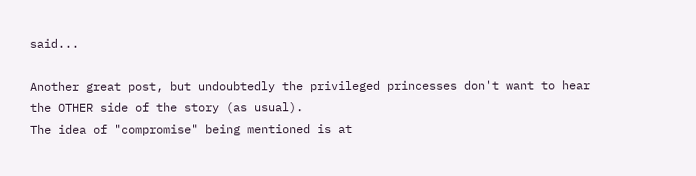said...

Another great post, but undoubtedly the privileged princesses don't want to hear the OTHER side of the story (as usual).
The idea of "compromise" being mentioned is at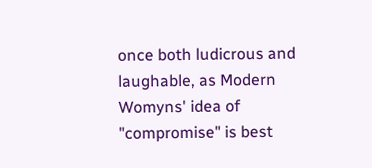once both ludicrous and laughable, as Modern Womyns' idea of "compromise" is best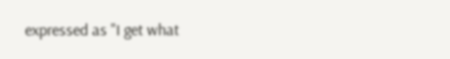expressed as "I get what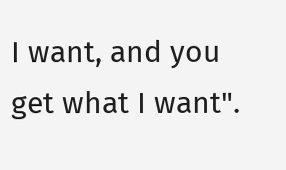I want, and you get what I want".